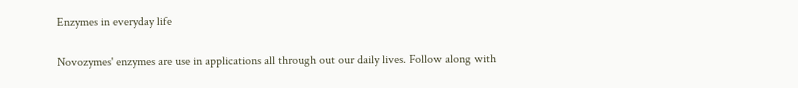Enzymes in everyday life

Novozymes' enzymes are use in applications all through out our daily lives. Follow along with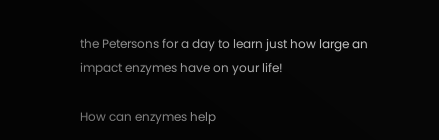the Petersons for a day to learn just how large an impact enzymes have on your life!

How can enzymes help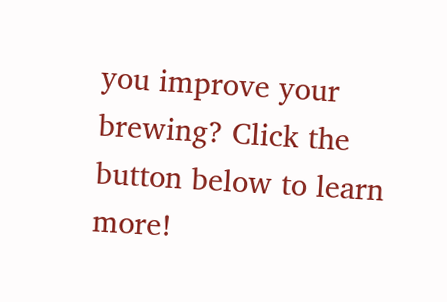you improve your brewing? Click the button below to learn more!